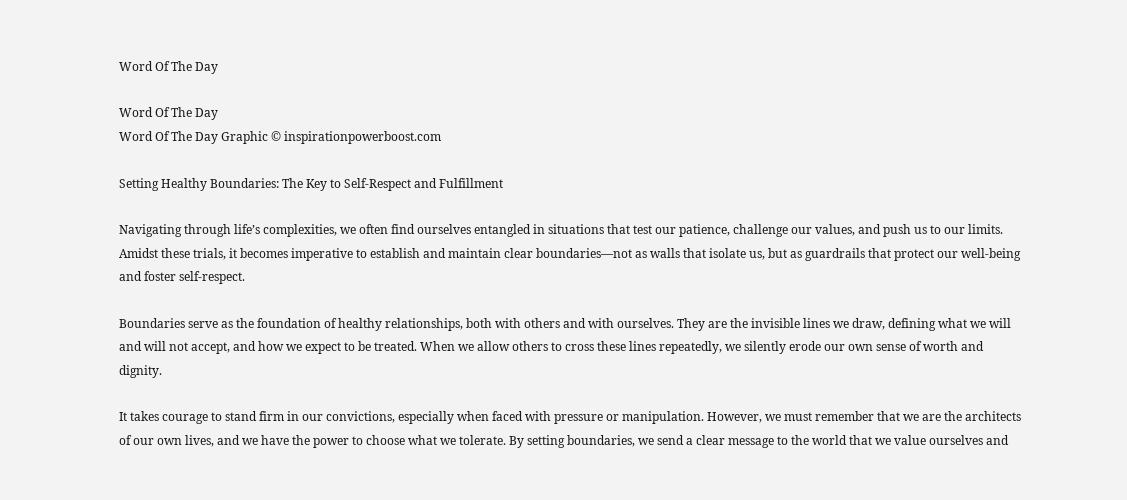Word Of The Day

Word Of The Day
Word Of The Day Graphic © inspirationpowerboost.com

Setting Healthy Boundaries: The Key to Self-Respect and Fulfillment

Navigating through life’s complexities, we often find ourselves entangled in situations that test our patience, challenge our values, and push us to our limits. Amidst these trials, it becomes imperative to establish and maintain clear boundaries—not as walls that isolate us, but as guardrails that protect our well-being and foster self-respect.

Boundaries serve as the foundation of healthy relationships, both with others and with ourselves. They are the invisible lines we draw, defining what we will and will not accept, and how we expect to be treated. When we allow others to cross these lines repeatedly, we silently erode our own sense of worth and dignity.

It takes courage to stand firm in our convictions, especially when faced with pressure or manipulation. However, we must remember that we are the architects of our own lives, and we have the power to choose what we tolerate. By setting boundaries, we send a clear message to the world that we value ourselves and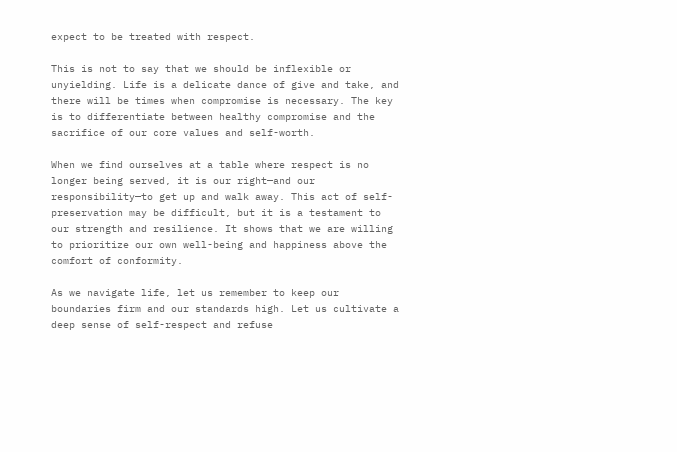expect to be treated with respect.

This is not to say that we should be inflexible or unyielding. Life is a delicate dance of give and take, and there will be times when compromise is necessary. The key is to differentiate between healthy compromise and the sacrifice of our core values and self-worth.

When we find ourselves at a table where respect is no longer being served, it is our right—and our responsibility—to get up and walk away. This act of self-preservation may be difficult, but it is a testament to our strength and resilience. It shows that we are willing to prioritize our own well-being and happiness above the comfort of conformity.

As we navigate life, let us remember to keep our boundaries firm and our standards high. Let us cultivate a deep sense of self-respect and refuse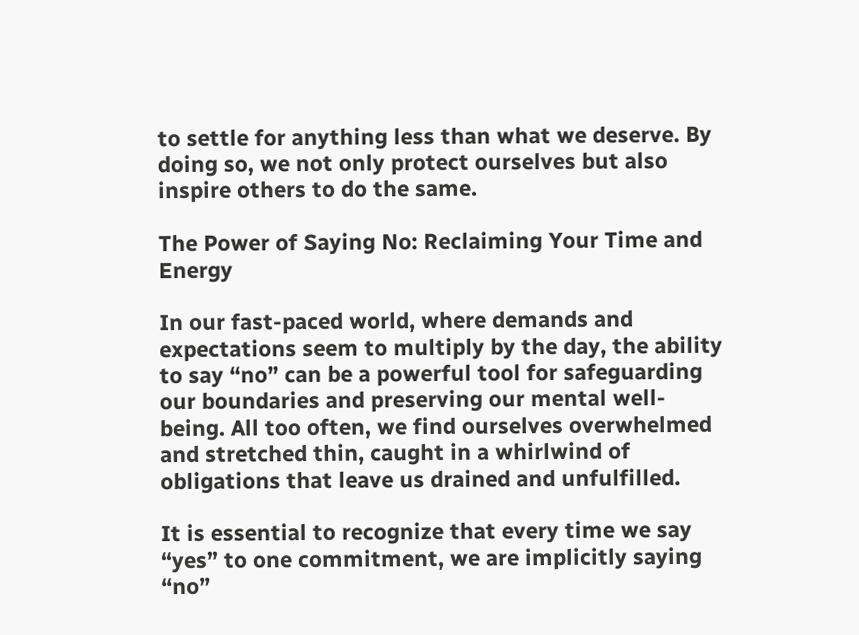to settle for anything less than what we deserve. By doing so, we not only protect ourselves but also inspire others to do the same.

The Power of Saying No: Reclaiming Your Time and Energy

In our fast-paced world, where demands and expectations seem to multiply by the day, the ability to say “no” can be a powerful tool for safeguarding our boundaries and preserving our mental well-being. All too often, we find ourselves overwhelmed and stretched thin, caught in a whirlwind of obligations that leave us drained and unfulfilled.

It is essential to recognize that every time we say “yes” to one commitment, we are implicitly saying “no”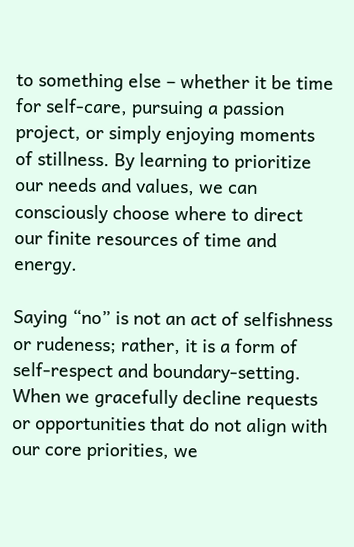to something else – whether it be time for self-care, pursuing a passion project, or simply enjoying moments of stillness. By learning to prioritize our needs and values, we can consciously choose where to direct our finite resources of time and energy.

Saying “no” is not an act of selfishness or rudeness; rather, it is a form of self-respect and boundary-setting. When we gracefully decline requests or opportunities that do not align with our core priorities, we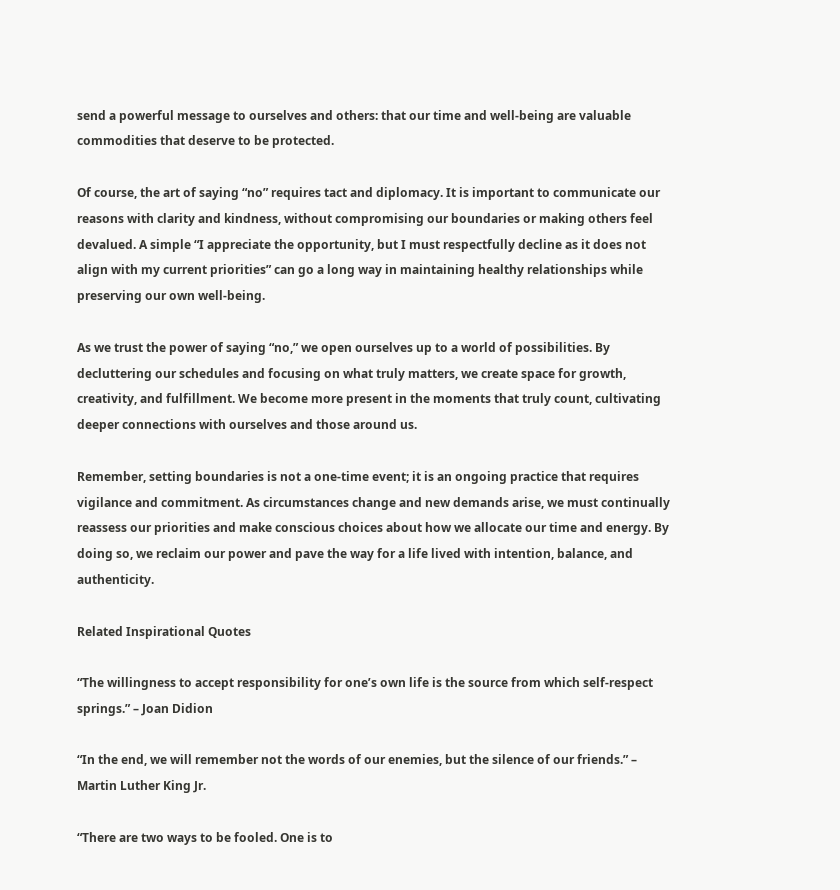send a powerful message to ourselves and others: that our time and well-being are valuable commodities that deserve to be protected.

Of course, the art of saying “no” requires tact and diplomacy. It is important to communicate our reasons with clarity and kindness, without compromising our boundaries or making others feel devalued. A simple “I appreciate the opportunity, but I must respectfully decline as it does not align with my current priorities” can go a long way in maintaining healthy relationships while preserving our own well-being.

As we trust the power of saying “no,” we open ourselves up to a world of possibilities. By decluttering our schedules and focusing on what truly matters, we create space for growth, creativity, and fulfillment. We become more present in the moments that truly count, cultivating deeper connections with ourselves and those around us.

Remember, setting boundaries is not a one-time event; it is an ongoing practice that requires vigilance and commitment. As circumstances change and new demands arise, we must continually reassess our priorities and make conscious choices about how we allocate our time and energy. By doing so, we reclaim our power and pave the way for a life lived with intention, balance, and authenticity.

Related Inspirational Quotes

“The willingness to accept responsibility for one’s own life is the source from which self-respect springs.” – Joan Didion

“In the end, we will remember not the words of our enemies, but the silence of our friends.” – Martin Luther King Jr.

“There are two ways to be fooled. One is to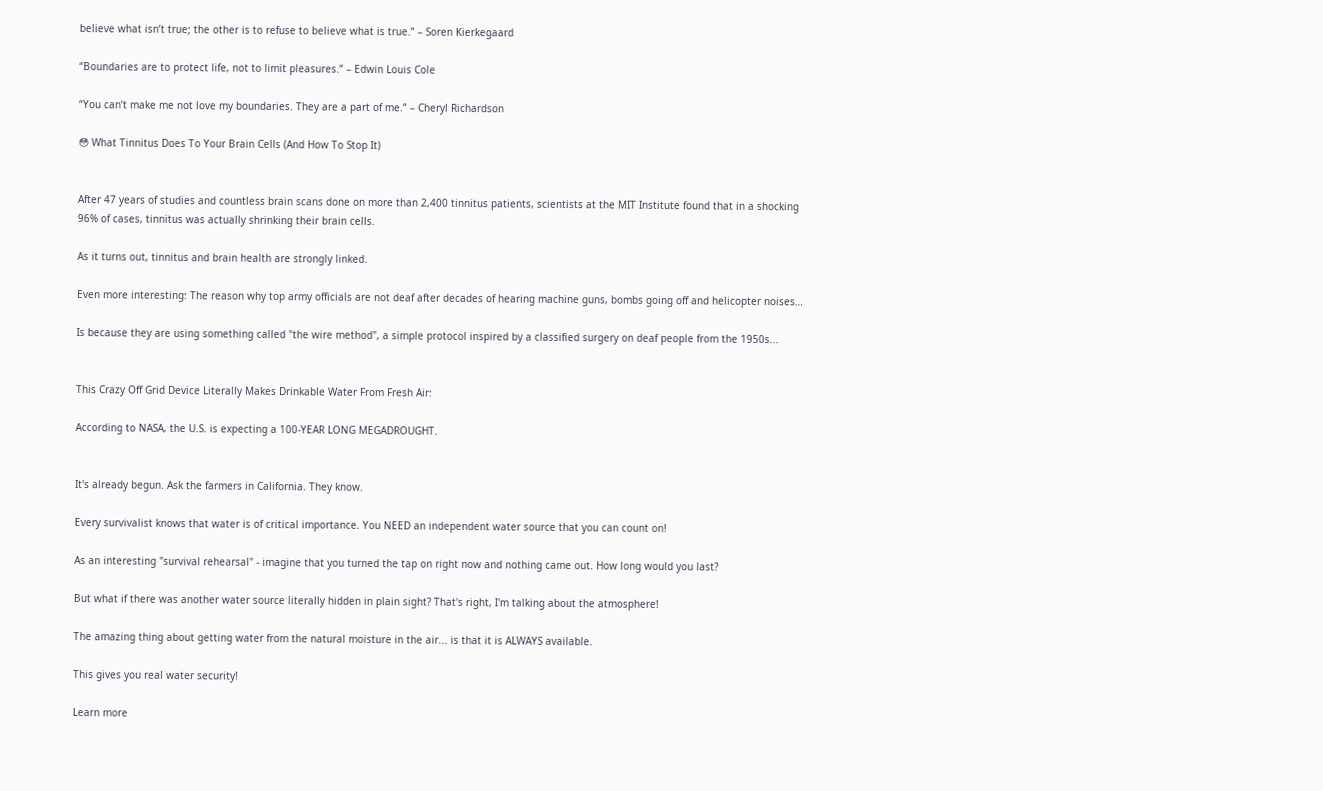believe what isn’t true; the other is to refuse to believe what is true.” – Soren Kierkegaard

“Boundaries are to protect life, not to limit pleasures.” – Edwin Louis Cole

“You can’t make me not love my boundaries. They are a part of me.” – Cheryl Richardson

😳 What Tinnitus Does To Your Brain Cells (And How To Stop It)


After 47 years of studies and countless brain scans done on more than 2,400 tinnitus patients, scientists at the MIT Institute found that in a shocking 96% of cases, tinnitus was actually shrinking their brain cells.

As it turns out, tinnitus and brain health are strongly linked.

Even more interesting: The reason why top army officials are not deaf after decades of hearing machine guns, bombs going off and helicopter noises…

Is because they are using something called "the wire method", a simple protocol inspired by a classified surgery on deaf people from the 1950s...


This Crazy Off Grid Device Literally Makes Drinkable Water From Fresh Air:

According to NASA, the U.S. is expecting a 100-YEAR LONG MEGADROUGHT.


It's already begun. Ask the farmers in California. They know.

Every survivalist knows that water is of critical importance. You NEED an independent water source that you can count on!

As an interesting "survival rehearsal" - imagine that you turned the tap on right now and nothing came out. How long would you last?

But what if there was another water source literally hidden in plain sight? That's right, I'm talking about the atmosphere!

The amazing thing about getting water from the natural moisture in the air... is that it is ALWAYS available.

This gives you real water security!

Learn more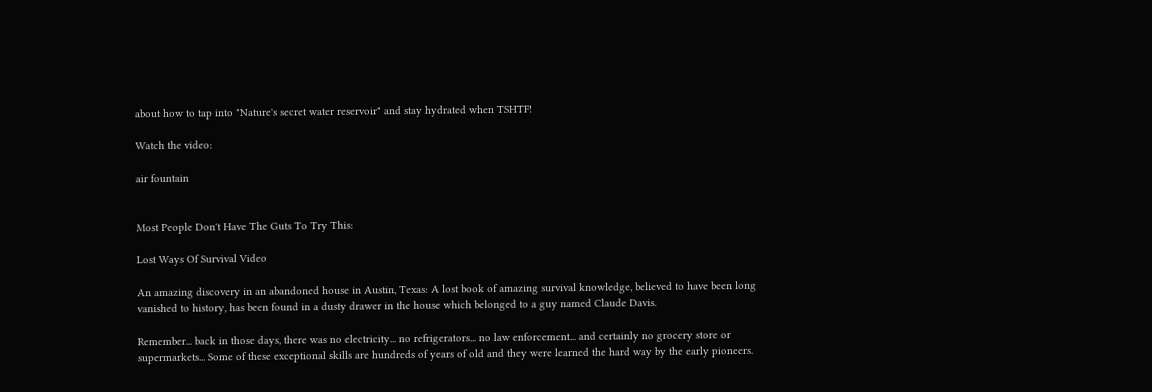about how to tap into "Nature's secret water reservoir" and stay hydrated when TSHTF!

Watch the video:

air fountain


Most People Don't Have The Guts To Try This:

Lost Ways Of Survival Video

An amazing discovery in an abandoned house in Austin, Texas: A lost book of amazing survival knowledge, believed to have been long vanished to history, has been found in a dusty drawer in the house which belonged to a guy named Claude Davis.

Remember... back in those days, there was no electricity... no refrigerators... no law enforcement... and certainly no grocery store or supermarkets... Some of these exceptional skills are hundreds of years of old and they were learned the hard way by the early pioneers.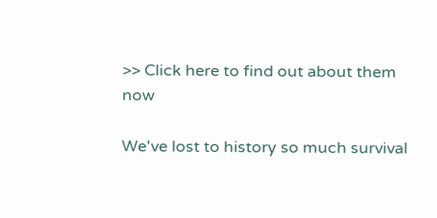>> Click here to find out about them now

We've lost to history so much survival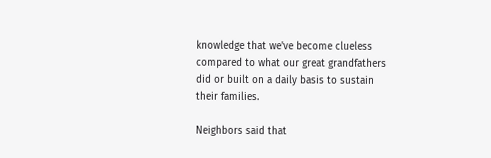knowledge that we've become clueless compared to what our great grandfathers did or built on a daily basis to sustain their families.

Neighbors said that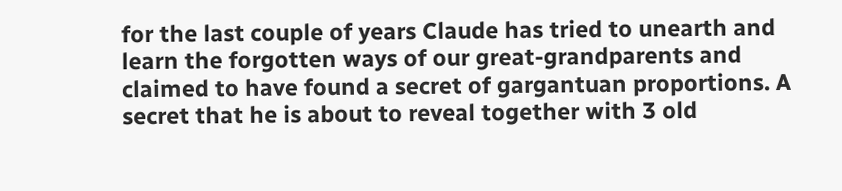for the last couple of years Claude has tried to unearth and learn the forgotten ways of our great-grandparents and claimed to have found a secret of gargantuan proportions. A secret that he is about to reveal together with 3 old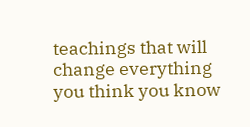teachings that will change everything you think you know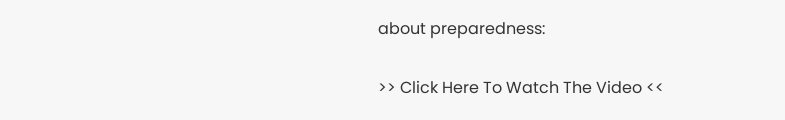about preparedness:

>> Click Here To Watch The Video <<